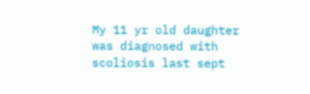My 11 yr old daughter was diagnosed with scoliosis last sept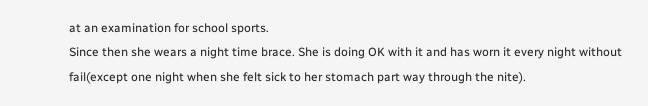at an examination for school sports.
Since then she wears a night time brace. She is doing OK with it and has worn it every night without fail(except one night when she felt sick to her stomach part way through the nite).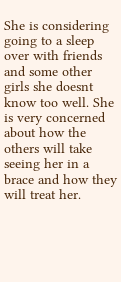She is considering going to a sleep over with friends and some other girls she doesnt know too well. She is very concerned about how the others will take seeing her in a brace and how they will treat her.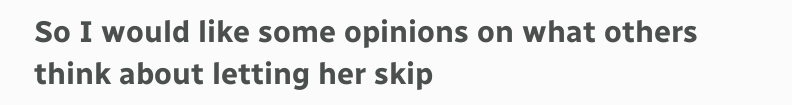So I would like some opinions on what others think about letting her skip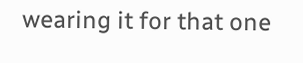wearing it for that one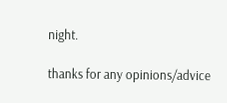night.

thanks for any opinions/advice